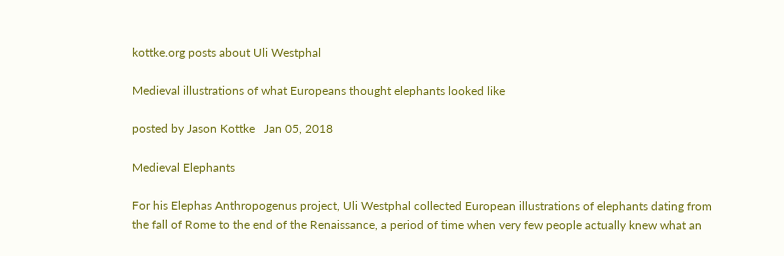kottke.org posts about Uli Westphal

Medieval illustrations of what Europeans thought elephants looked like

posted by Jason Kottke   Jan 05, 2018

Medieval Elephants

For his Elephas Anthropogenus project, Uli Westphal collected European illustrations of elephants dating from the fall of Rome to the end of the Renaissance, a period of time when very few people actually knew what an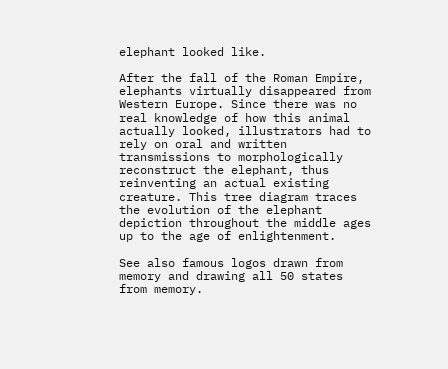elephant looked like.

After the fall of the Roman Empire, elephants virtually disappeared from Western Europe. Since there was no real knowledge of how this animal actually looked, illustrators had to rely on oral and written transmissions to morphologically reconstruct the elephant, thus reinventing an actual existing creature. This tree diagram traces the evolution of the elephant depiction throughout the middle ages up to the age of enlightenment.

See also famous logos drawn from memory and drawing all 50 states from memory.